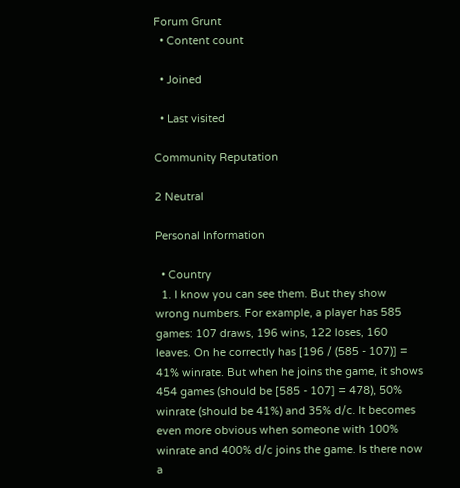Forum Grunt
  • Content count

  • Joined

  • Last visited

Community Reputation

2 Neutral

Personal Information

  • Country
  1. I know you can see them. But they show wrong numbers. For example, a player has 585 games: 107 draws, 196 wins, 122 loses, 160 leaves. On he correctly has [196 / (585 - 107)] = 41% winrate. But when he joins the game, it shows 454 games (should be [585 - 107] = 478), 50% winrate (should be 41%) and 35% d/c. It becomes even more obvious when someone with 100% winrate and 400% d/c joins the game. Is there now a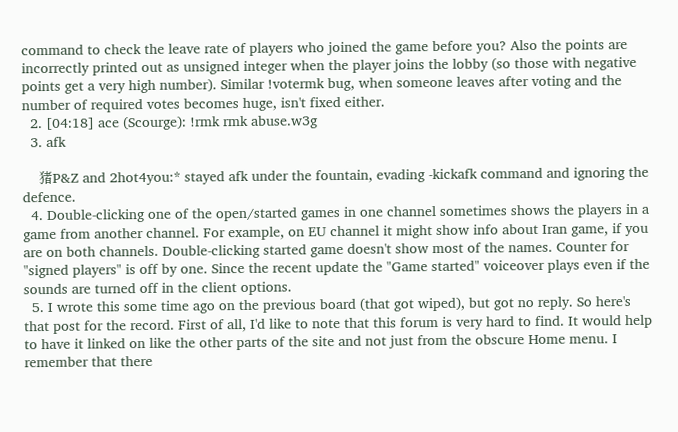command to check the leave rate of players who joined the game before you? Also the points are incorrectly printed out as unsigned integer when the player joins the lobby (so those with negative points get a very high number). Similar !votermk bug, when someone leaves after voting and the number of required votes becomes huge, isn't fixed either.
  2. [04:18] ace (Scourge): !rmk rmk abuse.w3g
  3. afk

    猪P&Z and 2hot4you:* stayed afk under the fountain, evading -kickafk command and ignoring the defence.
  4. Double-clicking one of the open/started games in one channel sometimes shows the players in a game from another channel. For example, on EU channel it might show info about Iran game, if you are on both channels. Double-clicking started game doesn't show most of the names. Counter for "signed players" is off by one. Since the recent update the "Game started" voiceover plays even if the sounds are turned off in the client options.
  5. I wrote this some time ago on the previous board (that got wiped), but got no reply. So here's that post for the record. First of all, I'd like to note that this forum is very hard to find. It would help to have it linked on like the other parts of the site and not just from the obscure Home menu. I remember that there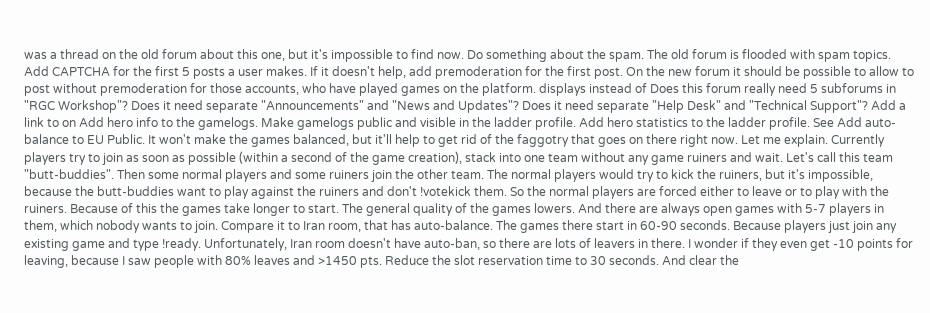was a thread on the old forum about this one, but it's impossible to find now. Do something about the spam. The old forum is flooded with spam topics. Add CAPTCHA for the first 5 posts a user makes. If it doesn't help, add premoderation for the first post. On the new forum it should be possible to allow to post without premoderation for those accounts, who have played games on the platform. displays instead of Does this forum really need 5 subforums in "RGC Workshop"? Does it need separate "Announcements" and "News and Updates"? Does it need separate "Help Desk" and "Technical Support"? Add a link to on Add hero info to the gamelogs. Make gamelogs public and visible in the ladder profile. Add hero statistics to the ladder profile. See Add auto-balance to EU Public. It won't make the games balanced, but it'll help to get rid of the faggotry that goes on there right now. Let me explain. Currently players try to join as soon as possible (within a second of the game creation), stack into one team without any game ruiners and wait. Let's call this team "butt-buddies". Then some normal players and some ruiners join the other team. The normal players would try to kick the ruiners, but it's impossible, because the butt-buddies want to play against the ruiners and don't !votekick them. So the normal players are forced either to leave or to play with the ruiners. Because of this the games take longer to start. The general quality of the games lowers. And there are always open games with 5-7 players in them, which nobody wants to join. Compare it to Iran room, that has auto-balance. The games there start in 60-90 seconds. Because players just join any existing game and type !ready. Unfortunately, Iran room doesn't have auto-ban, so there are lots of leavers in there. I wonder if they even get -10 points for leaving, because I saw people with 80% leaves and >1450 pts. Reduce the slot reservation time to 30 seconds. And clear the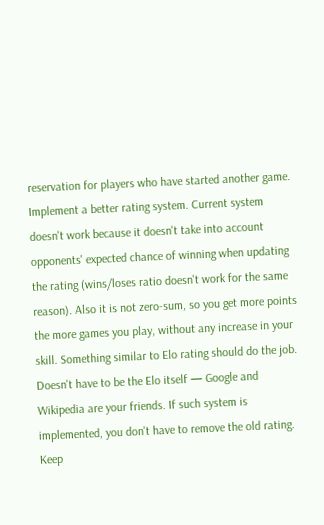reservation for players who have started another game. Implement a better rating system. Current system doesn't work because it doesn't take into account opponents' expected chance of winning when updating the rating (wins/loses ratio doesn't work for the same reason). Also it is not zero-sum, so you get more points the more games you play, without any increase in your skill. Something similar to Elo rating should do the job. Doesn't have to be the Elo itself — Google and Wikipedia are your friends. If such system is implemented, you don't have to remove the old rating. Keep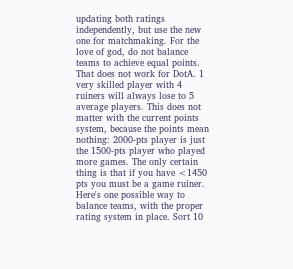updating both ratings independently, but use the new one for matchmaking. For the love of god, do not balance teams to achieve equal points. That does not work for DotA. 1 very skilled player with 4 ruiners will always lose to 5 average players. This does not matter with the current points system, because the points mean nothing: 2000-pts player is just the 1500-pts player who played more games. The only certain thing is that if you have <1450 pts you must be a game ruiner. Here's one possible way to balance teams, with the proper rating system in place. Sort 10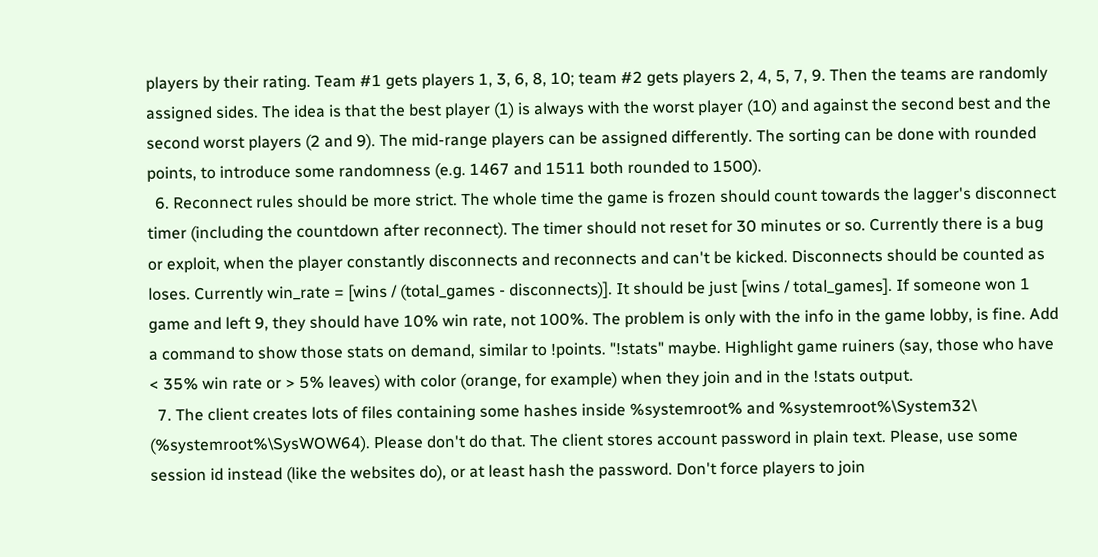players by their rating. Team #1 gets players 1, 3, 6, 8, 10; team #2 gets players 2, 4, 5, 7, 9. Then the teams are randomly assigned sides. The idea is that the best player (1) is always with the worst player (10) and against the second best and the second worst players (2 and 9). The mid-range players can be assigned differently. The sorting can be done with rounded points, to introduce some randomness (e.g. 1467 and 1511 both rounded to 1500).
  6. Reconnect rules should be more strict. The whole time the game is frozen should count towards the lagger's disconnect timer (including the countdown after reconnect). The timer should not reset for 30 minutes or so. Currently there is a bug or exploit, when the player constantly disconnects and reconnects and can't be kicked. Disconnects should be counted as loses. Currently win_rate = [wins / (total_games - disconnects)]. It should be just [wins / total_games]. If someone won 1 game and left 9, they should have 10% win rate, not 100%. The problem is only with the info in the game lobby, is fine. Add a command to show those stats on demand, similar to !points. "!stats" maybe. Highlight game ruiners (say, those who have < 35% win rate or > 5% leaves) with color (orange, for example) when they join and in the !stats output.
  7. The client creates lots of files containing some hashes inside %systemroot% and %systemroot%\System32\ (%systemroot%\SysWOW64). Please don't do that. The client stores account password in plain text. Please, use some session id instead (like the websites do), or at least hash the password. Don't force players to join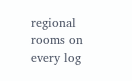regional rooms on every log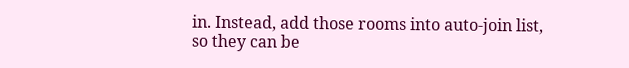in. Instead, add those rooms into auto-join list, so they can be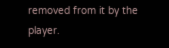removed from it by the player.